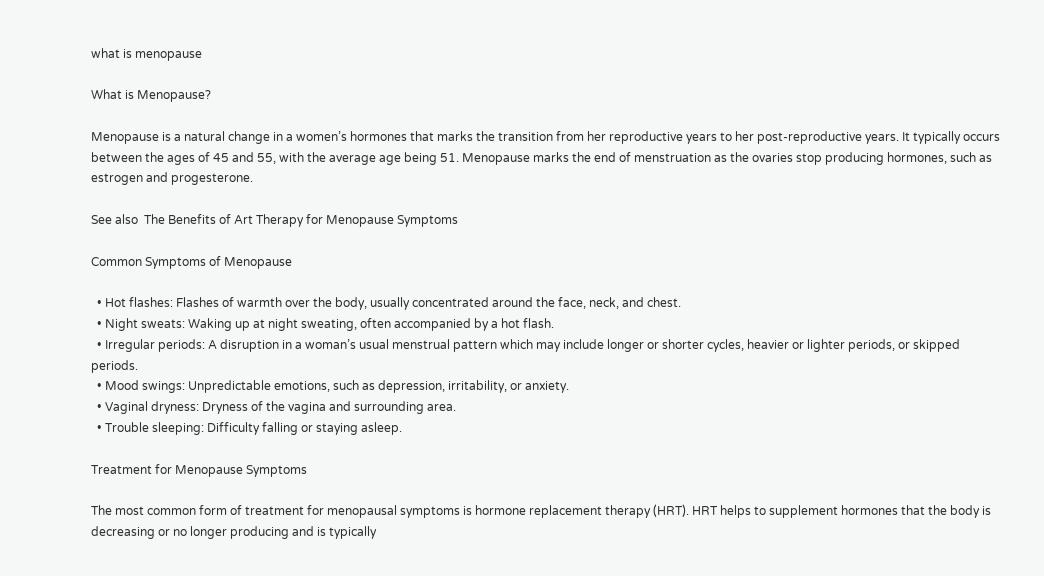what is menopause

What is Menopause?

Menopause is a natural change in a women’s hormones that marks the transition from her reproductive years to her post-reproductive years. It typically occurs between the ages of 45 and 55, with the average age being 51. Menopause marks the end of menstruation as the ovaries stop producing hormones, such as estrogen and progesterone.

See also  The Benefits of Art Therapy for Menopause Symptoms

Common Symptoms of Menopause

  • Hot flashes: Flashes of warmth over the body, usually concentrated around the face, neck, and chest.
  • Night sweats: Waking up at night sweating, often accompanied by a hot flash.
  • Irregular periods: A disruption in a woman’s usual menstrual pattern which may include longer or shorter cycles, heavier or lighter periods, or skipped periods.
  • Mood swings: Unpredictable emotions, such as depression, irritability, or anxiety.
  • Vaginal dryness: Dryness of the vagina and surrounding area.
  • Trouble sleeping: Difficulty falling or staying asleep.

Treatment for Menopause Symptoms

The most common form of treatment for menopausal symptoms is hormone replacement therapy (HRT). HRT helps to supplement hormones that the body is decreasing or no longer producing and is typically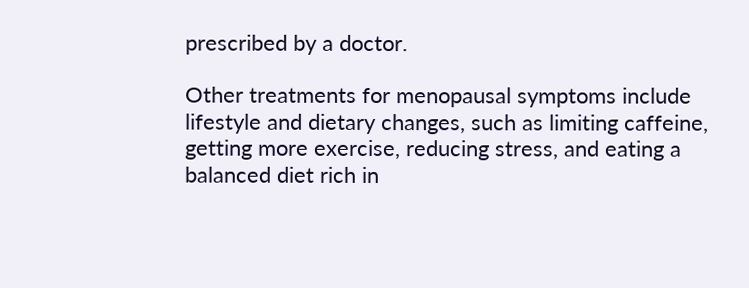prescribed by a doctor.

Other treatments for menopausal symptoms include lifestyle and dietary changes, such as limiting caffeine, getting more exercise, reducing stress, and eating a balanced diet rich in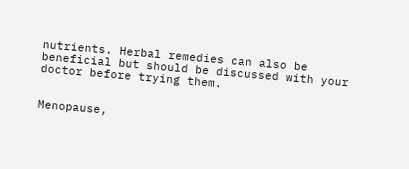nutrients. Herbal remedies can also be beneficial but should be discussed with your doctor before trying them.


Menopause,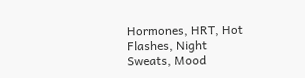Hormones, HRT, Hot Flashes, Night Sweats, Mood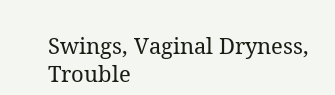Swings, Vaginal Dryness, Trouble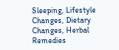Sleeping, Lifestyle Changes, Dietary Changes, Herbal Remedies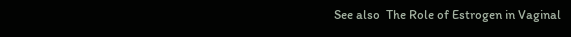See also  The Role of Estrogen in Vaginal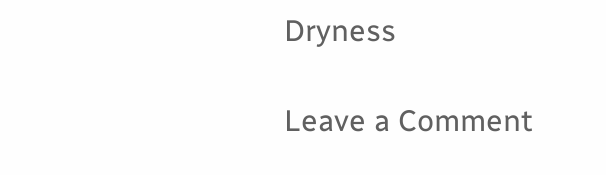Dryness

Leave a Comment